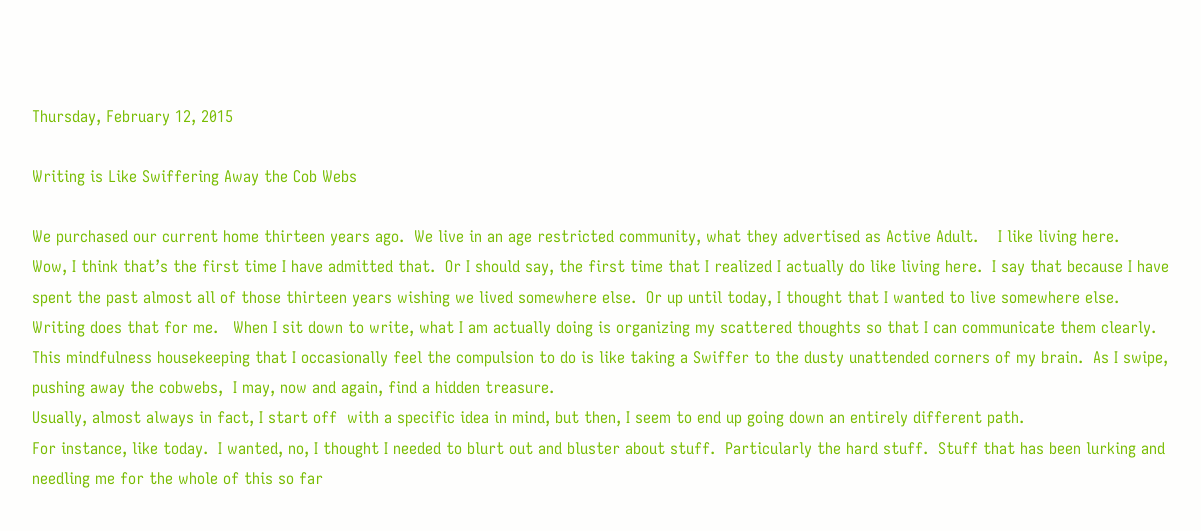Thursday, February 12, 2015

Writing is Like Swiffering Away the Cob Webs

We purchased our current home thirteen years ago.  We live in an age restricted community, what they advertised as Active Adult.    I like living here.
Wow, I think that’s the first time I have admitted that.  Or I should say, the first time that I realized I actually do like living here.  I say that because I have spent the past almost all of those thirteen years wishing we lived somewhere else.  Or up until today, I thought that I wanted to live somewhere else.
Writing does that for me.   When I sit down to write, what I am actually doing is organizing my scattered thoughts so that I can communicate them clearly.   This mindfulness housekeeping that I occasionally feel the compulsion to do is like taking a Swiffer to the dusty unattended corners of my brain.  As I swipe, pushing away the cobwebs,  I may, now and again, find a hidden treasure.
Usually, almost always in fact, I start off  with a specific idea in mind, but then, I seem to end up going down an entirely different path.
For instance, like today.  I wanted, no, I thought I needed to blurt out and bluster about stuff.  Particularly the hard stuff.  Stuff that has been lurking and needling me for the whole of this so far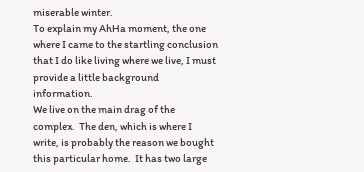miserable winter.
To explain my AhHa moment, the one where I came to the startling conclusion that I do like living where we live, I must provide a little background information.
We live on the main drag of the complex.  The den, which is where I write, is probably the reason we bought this particular home.  It has two large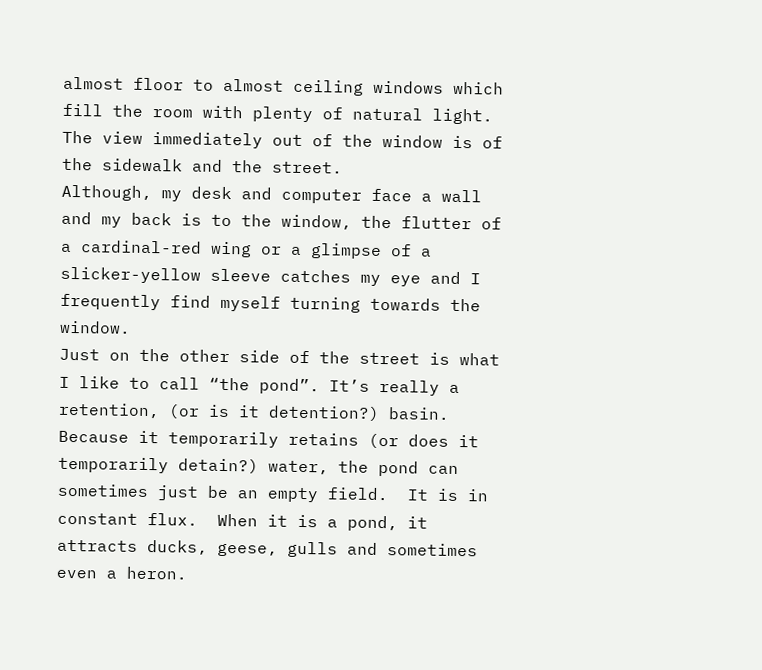almost floor to almost ceiling windows which fill the room with plenty of natural light.  The view immediately out of the window is of the sidewalk and the street.
Although, my desk and computer face a wall and my back is to the window, the flutter of a cardinal-red wing or a glimpse of a slicker-yellow sleeve catches my eye and I  frequently find myself turning towards the window.
Just on the other side of the street is what I like to call “the pond”. It’s really a retention, (or is it detention?) basin.   Because it temporarily retains (or does it temporarily detain?) water, the pond can sometimes just be an empty field.  It is in constant flux.  When it is a pond, it attracts ducks, geese, gulls and sometimes even a heron.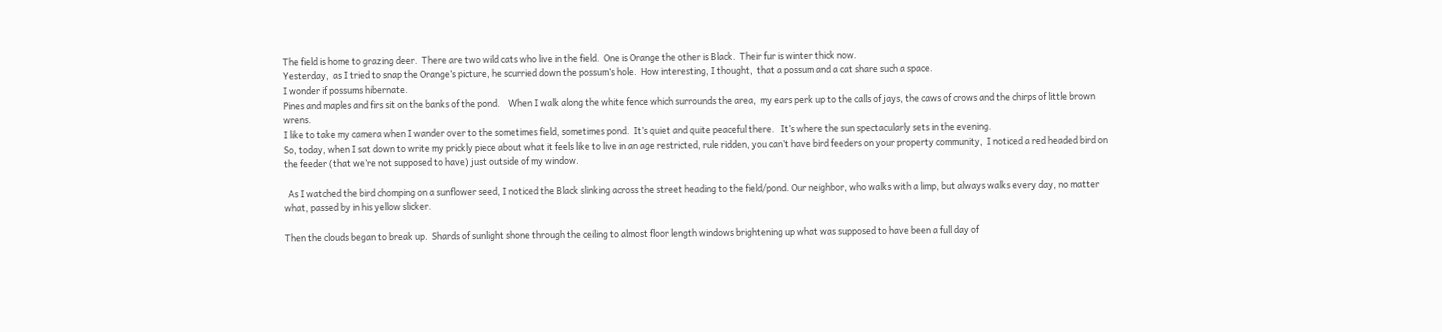The field is home to grazing deer.  There are two wild cats who live in the field.  One is Orange the other is Black.  Their fur is winter thick now.
Yesterday,  as I tried to snap the Orange’s picture, he scurried down the possum’s hole.  How interesting, I thought,  that a possum and a cat share such a space.
I wonder if possums hibernate.
Pines and maples and firs sit on the banks of the pond.    When I walk along the white fence which surrounds the area,  my ears perk up to the calls of jays, the caws of crows and the chirps of little brown wrens.
I like to take my camera when I wander over to the sometimes field, sometimes pond.  It’s quiet and quite peaceful there.   It’s where the sun spectacularly sets in the evening.
So, today, when I sat down to write my prickly piece about what it feels like to live in an age restricted, rule ridden, you can’t have bird feeders on your property community,  I noticed a red headed bird on the feeder (that we’re not supposed to have) just outside of my window.

  As I watched the bird chomping on a sunflower seed, I noticed the Black slinking across the street heading to the field/pond. Our neighbor, who walks with a limp, but always walks every day, no matter what, passed by in his yellow slicker.

Then the clouds began to break up.  Shards of sunlight shone through the ceiling to almost floor length windows brightening up what was supposed to have been a full day of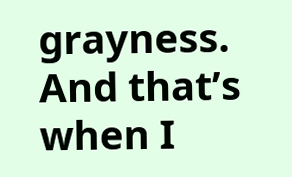grayness.
And that’s when I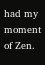had my moment of Zen.